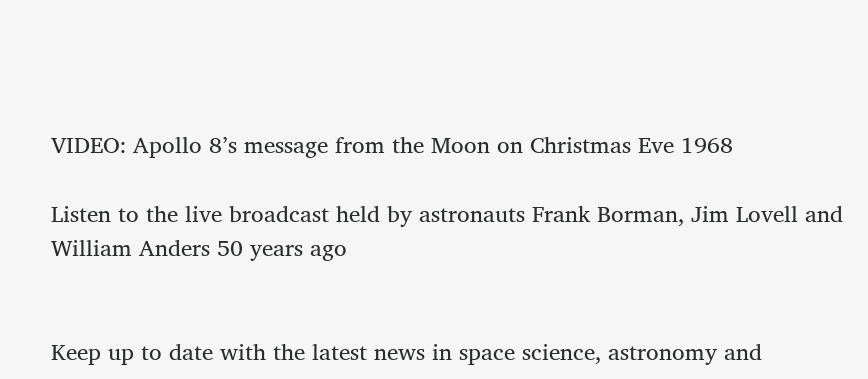VIDEO: Apollo 8’s message from the Moon on Christmas Eve 1968

Listen to the live broadcast held by astronauts Frank Borman, Jim Lovell and William Anders 50 years ago


Keep up to date with the latest news in space science, astronomy and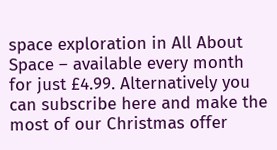space exploration in All About Space – available every month for just £4.99. Alternatively you can subscribe here and make the most of our Christmas offer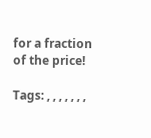for a fraction of the price!

Tags: , , , , , , ,